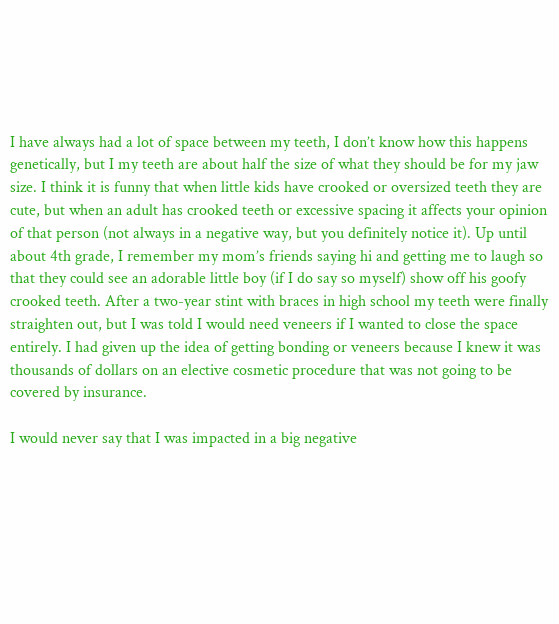I have always had a lot of space between my teeth, I don’t know how this happens genetically, but I my teeth are about half the size of what they should be for my jaw size. I think it is funny that when little kids have crooked or oversized teeth they are cute, but when an adult has crooked teeth or excessive spacing it affects your opinion of that person (not always in a negative way, but you definitely notice it). Up until about 4th grade, I remember my mom’s friends saying hi and getting me to laugh so that they could see an adorable little boy (if I do say so myself) show off his goofy crooked teeth. After a two-year stint with braces in high school my teeth were finally straighten out, but I was told I would need veneers if I wanted to close the space entirely. I had given up the idea of getting bonding or veneers because I knew it was thousands of dollars on an elective cosmetic procedure that was not going to be covered by insurance.

I would never say that I was impacted in a big negative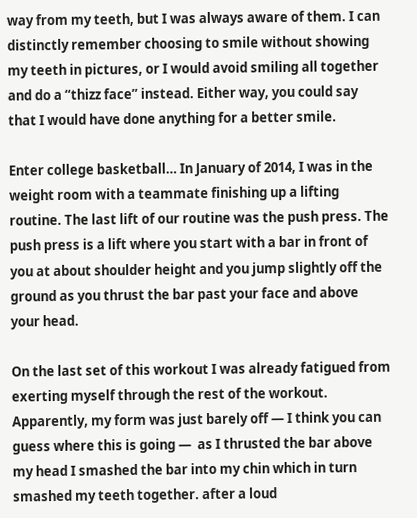way from my teeth, but I was always aware of them. I can distinctly remember choosing to smile without showing my teeth in pictures, or I would avoid smiling all together and do a “thizz face” instead. Either way, you could say that I would have done anything for a better smile.

Enter college basketball… In January of 2014, I was in the weight room with a teammate finishing up a lifting routine. The last lift of our routine was the push press. The push press is a lift where you start with a bar in front of you at about shoulder height and you jump slightly off the ground as you thrust the bar past your face and above your head.

On the last set of this workout I was already fatigued from exerting myself through the rest of the workout. Apparently, my form was just barely off — I think you can guess where this is going —  as I thrusted the bar above my head I smashed the bar into my chin which in turn smashed my teeth together. after a loud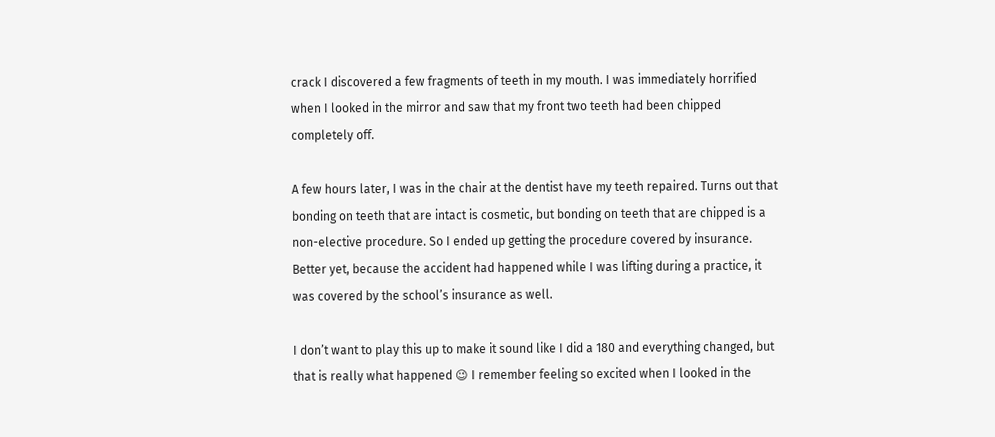crack I discovered a few fragments of teeth in my mouth. I was immediately horrified when I looked in the mirror and saw that my front two teeth had been chipped completely off.

A few hours later, I was in the chair at the dentist have my teeth repaired. Turns out that bonding on teeth that are intact is cosmetic, but bonding on teeth that are chipped is a non-elective procedure. So I ended up getting the procedure covered by insurance. Better yet, because the accident had happened while I was lifting during a practice, it was covered by the school’s insurance as well.

I don’t want to play this up to make it sound like I did a 180 and everything changed, but that is really what happened 😉 I remember feeling so excited when I looked in the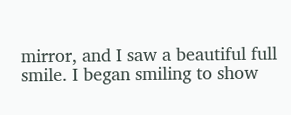mirror, and I saw a beautiful full smile. I began smiling to show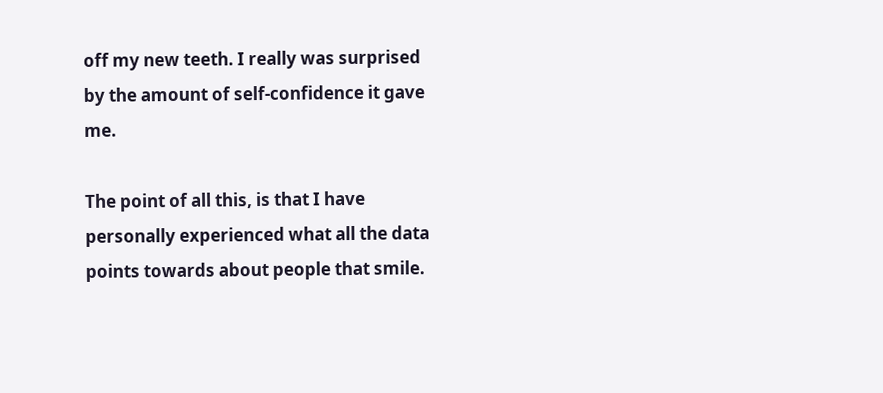off my new teeth. I really was surprised by the amount of self-confidence it gave me.

The point of all this, is that I have personally experienced what all the data points towards about people that smile.